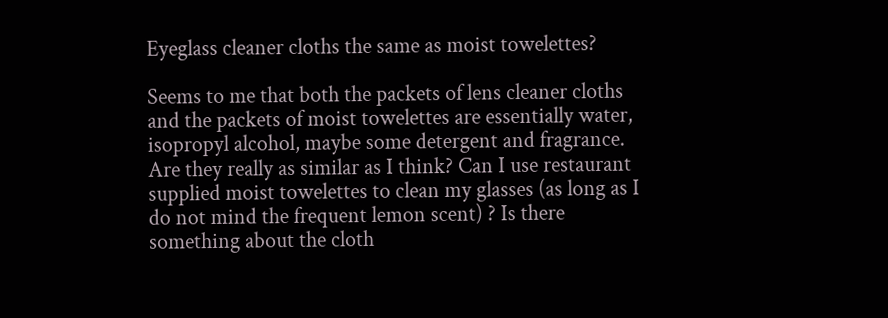Eyeglass cleaner cloths the same as moist towelettes?

Seems to me that both the packets of lens cleaner cloths and the packets of moist towelettes are essentially water, isopropyl alcohol, maybe some detergent and fragrance. Are they really as similar as I think? Can I use restaurant supplied moist towelettes to clean my glasses (as long as I do not mind the frequent lemon scent) ? Is there something about the cloth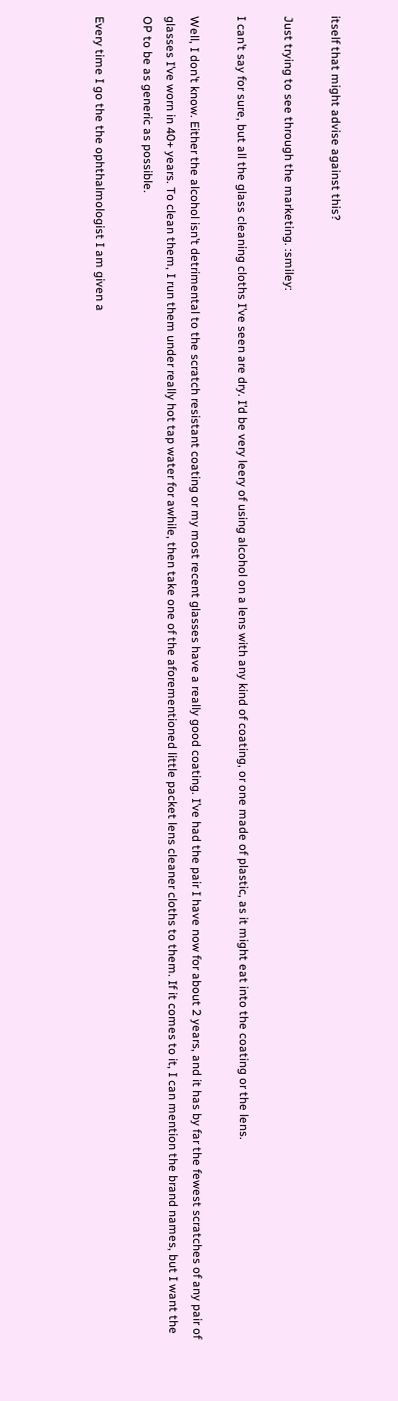itself that might advise against this?

Just trying to see through the marketing. :smiley:

I can’t say for sure, but all the glass cleaning cloths I’ve seen are dry. I’d be very leery of using alcohol on a lens with any kind of coating, or one made of plastic, as it might eat into the coating or the lens.

Well, I don’t know. Either the alcohol isn’t detrimental to the scratch resistant coating or my most recent glasses have a really good coating. I’ve had the pair I have now for about 2 years, and it has by far the fewest scratches of any pair of glasses I’ve worn in 40+ years. To clean them, I run them under really hot tap water for awhile, then take one of the aforementioned little packet lens cleaner cloths to them. If it comes to it, I can mention the brand names, but I want the OP to be as generic as possible.

Every time I go the the ophthalmologist I am given a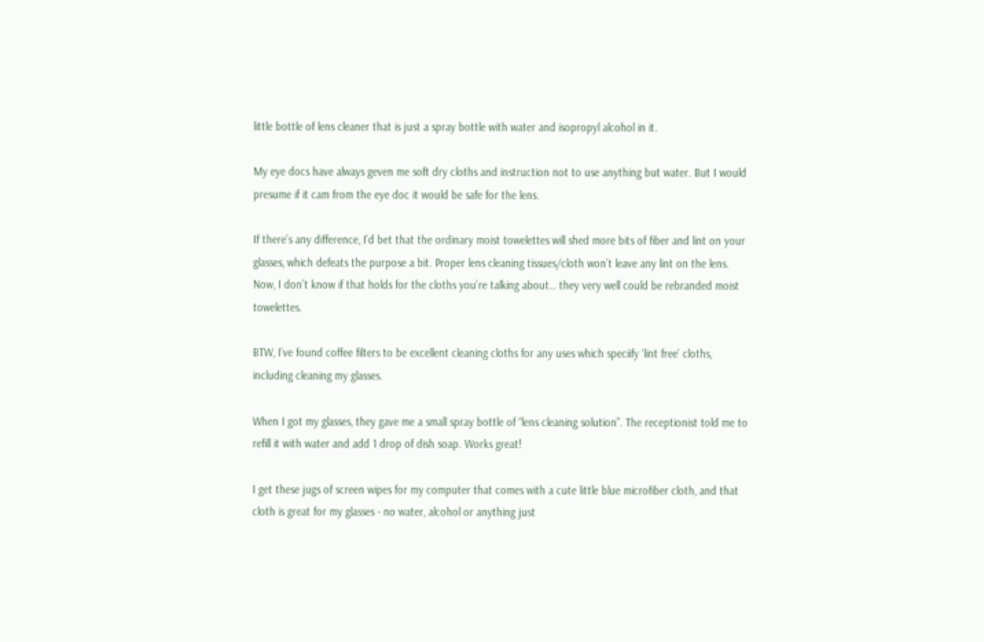little bottle of lens cleaner that is just a spray bottle with water and isopropyl alcohol in it.

My eye docs have always geven me soft dry cloths and instruction not to use anything but water. But I would presume if it cam from the eye doc it would be safe for the lens.

If there’s any difference, I’d bet that the ordinary moist towelettes will shed more bits of fiber and lint on your glasses, which defeats the purpose a bit. Proper lens cleaning tissues/cloth won’t leave any lint on the lens. Now, I don’t know if that holds for the cloths you’re talking about… they very well could be rebranded moist towelettes.

BTW, I’ve found coffee filters to be excellent cleaning cloths for any uses which speciify ‘lint free’ cloths, including cleaning my glasses.

When I got my glasses, they gave me a small spray bottle of “lens cleaning solution”. The receptionist told me to refill it with water and add 1 drop of dish soap. Works great!

I get these jugs of screen wipes for my computer that comes with a cute little blue microfiber cloth, and that cloth is great for my glasses - no water, alcohol or anything just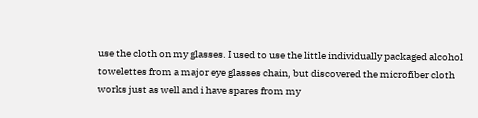use the cloth on my glasses. I used to use the little individually packaged alcohol towelettes from a major eye glasses chain, but discovered the microfiber cloth works just as well and i have spares from my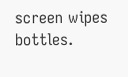screen wipes bottles.